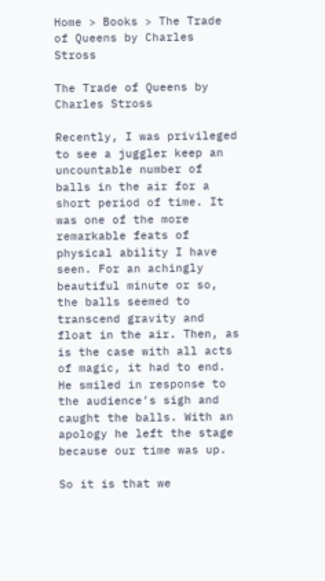Home > Books > The Trade of Queens by Charles Stross

The Trade of Queens by Charles Stross

Recently, I was privileged to see a juggler keep an uncountable number of balls in the air for a short period of time. It was one of the more remarkable feats of physical ability I have seen. For an achingly beautiful minute or so, the balls seemed to transcend gravity and float in the air. Then, as is the case with all acts of magic, it had to end. He smiled in response to the audience’s sigh and caught the balls. With an apology he left the stage because our time was up.

So it is that we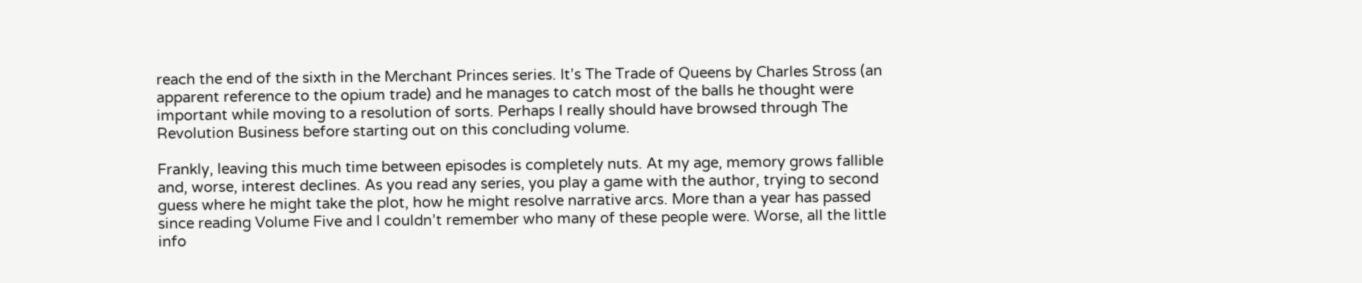reach the end of the sixth in the Merchant Princes series. It’s The Trade of Queens by Charles Stross (an apparent reference to the opium trade) and he manages to catch most of the balls he thought were important while moving to a resolution of sorts. Perhaps I really should have browsed through The Revolution Business before starting out on this concluding volume.

Frankly, leaving this much time between episodes is completely nuts. At my age, memory grows fallible and, worse, interest declines. As you read any series, you play a game with the author, trying to second guess where he might take the plot, how he might resolve narrative arcs. More than a year has passed since reading Volume Five and I couldn’t remember who many of these people were. Worse, all the little info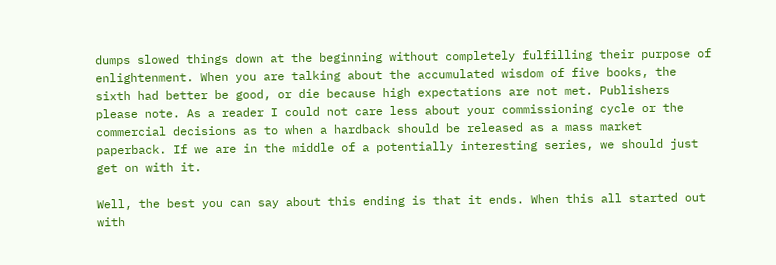dumps slowed things down at the beginning without completely fulfilling their purpose of enlightenment. When you are talking about the accumulated wisdom of five books, the sixth had better be good, or die because high expectations are not met. Publishers please note. As a reader I could not care less about your commissioning cycle or the commercial decisions as to when a hardback should be released as a mass market paperback. If we are in the middle of a potentially interesting series, we should just get on with it.

Well, the best you can say about this ending is that it ends. When this all started out with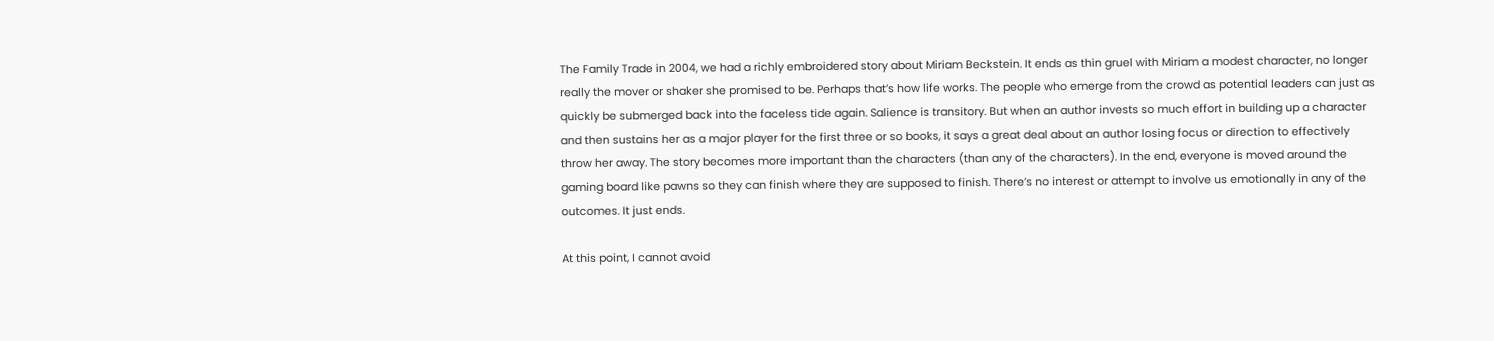The Family Trade in 2004, we had a richly embroidered story about Miriam Beckstein. It ends as thin gruel with Miriam a modest character, no longer really the mover or shaker she promised to be. Perhaps that’s how life works. The people who emerge from the crowd as potential leaders can just as quickly be submerged back into the faceless tide again. Salience is transitory. But when an author invests so much effort in building up a character and then sustains her as a major player for the first three or so books, it says a great deal about an author losing focus or direction to effectively throw her away. The story becomes more important than the characters (than any of the characters). In the end, everyone is moved around the gaming board like pawns so they can finish where they are supposed to finish. There’s no interest or attempt to involve us emotionally in any of the outcomes. It just ends.

At this point, I cannot avoid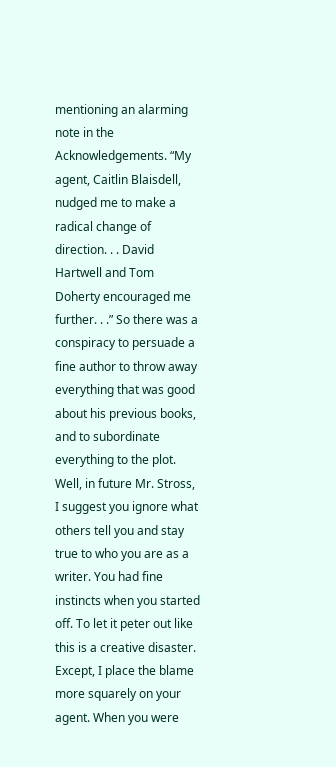mentioning an alarming note in the Acknowledgements. “My agent, Caitlin Blaisdell, nudged me to make a radical change of direction. . . David Hartwell and Tom Doherty encouraged me further. . .” So there was a conspiracy to persuade a fine author to throw away everything that was good about his previous books, and to subordinate everything to the plot. Well, in future Mr. Stross, I suggest you ignore what others tell you and stay true to who you are as a writer. You had fine instincts when you started off. To let it peter out like this is a creative disaster. Except, I place the blame more squarely on your agent. When you were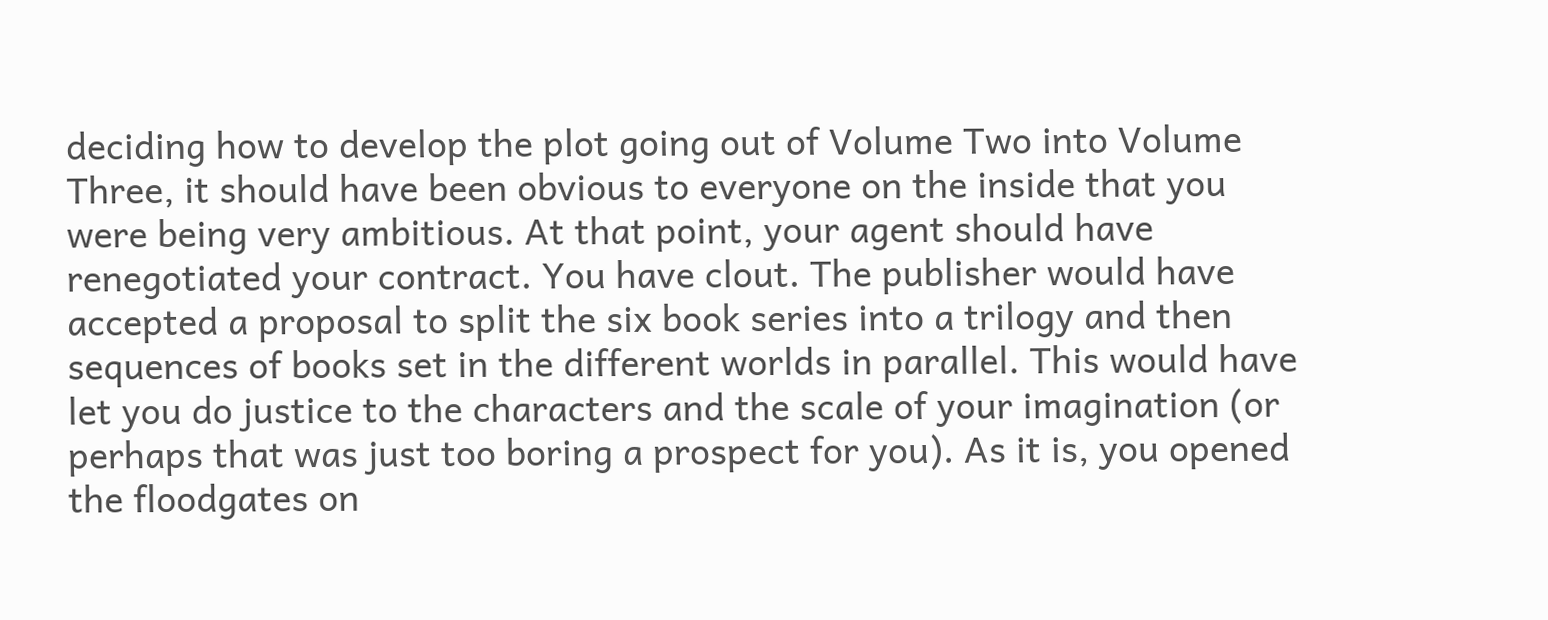deciding how to develop the plot going out of Volume Two into Volume Three, it should have been obvious to everyone on the inside that you were being very ambitious. At that point, your agent should have renegotiated your contract. You have clout. The publisher would have accepted a proposal to split the six book series into a trilogy and then sequences of books set in the different worlds in parallel. This would have let you do justice to the characters and the scale of your imagination (or perhaps that was just too boring a prospect for you). As it is, you opened the floodgates on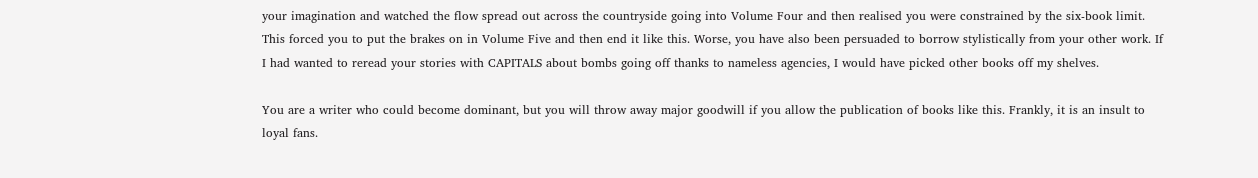your imagination and watched the flow spread out across the countryside going into Volume Four and then realised you were constrained by the six-book limit. This forced you to put the brakes on in Volume Five and then end it like this. Worse, you have also been persuaded to borrow stylistically from your other work. If I had wanted to reread your stories with CAPITALS about bombs going off thanks to nameless agencies, I would have picked other books off my shelves.

You are a writer who could become dominant, but you will throw away major goodwill if you allow the publication of books like this. Frankly, it is an insult to loyal fans.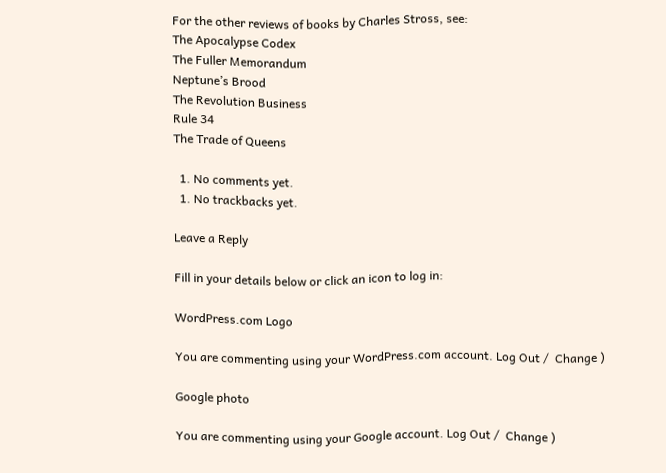For the other reviews of books by Charles Stross, see:
The Apocalypse Codex
The Fuller Memorandum
Neptune’s Brood
The Revolution Business
Rule 34
The Trade of Queens

  1. No comments yet.
  1. No trackbacks yet.

Leave a Reply

Fill in your details below or click an icon to log in:

WordPress.com Logo

You are commenting using your WordPress.com account. Log Out /  Change )

Google photo

You are commenting using your Google account. Log Out /  Change )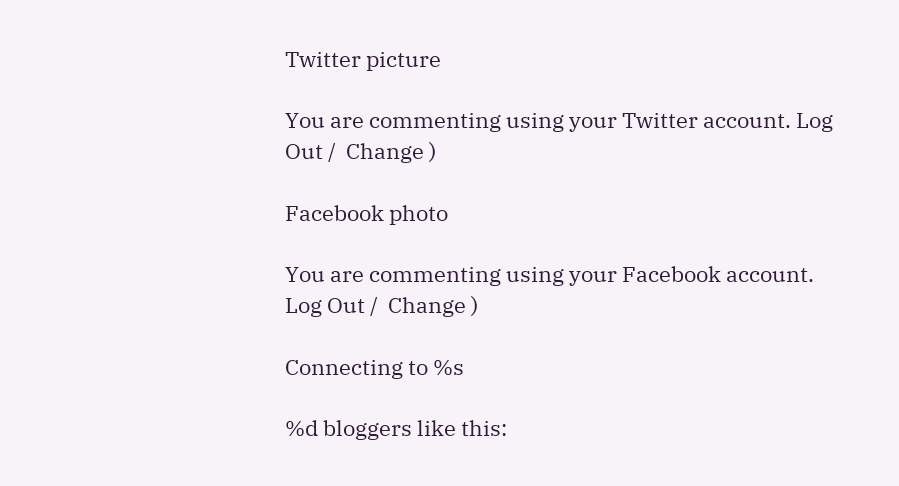Twitter picture

You are commenting using your Twitter account. Log Out /  Change )

Facebook photo

You are commenting using your Facebook account. Log Out /  Change )

Connecting to %s

%d bloggers like this: